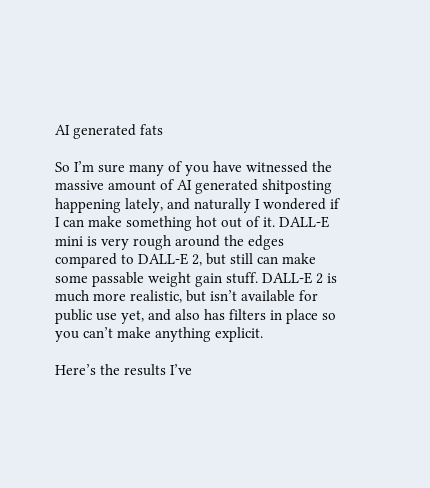AI generated fats

So I’m sure many of you have witnessed the massive amount of AI generated shitposting happening lately, and naturally I wondered if I can make something hot out of it. DALL-E mini is very rough around the edges compared to DALL-E 2, but still can make some passable weight gain stuff. DALL-E 2 is much more realistic, but isn’t available for public use yet, and also has filters in place so you can’t make anything explicit.

Here’s the results I’ve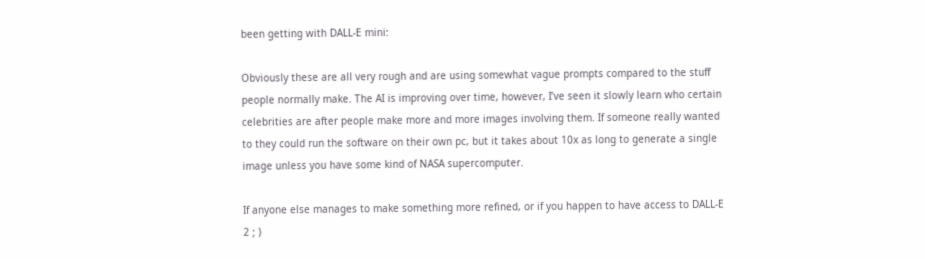been getting with DALL-E mini:

Obviously these are all very rough and are using somewhat vague prompts compared to the stuff people normally make. The AI is improving over time, however, I’ve seen it slowly learn who certain celebrities are after people make more and more images involving them. If someone really wanted to they could run the software on their own pc, but it takes about 10x as long to generate a single image unless you have some kind of NASA supercomputer.

If anyone else manages to make something more refined, or if you happen to have access to DALL-E 2 ; )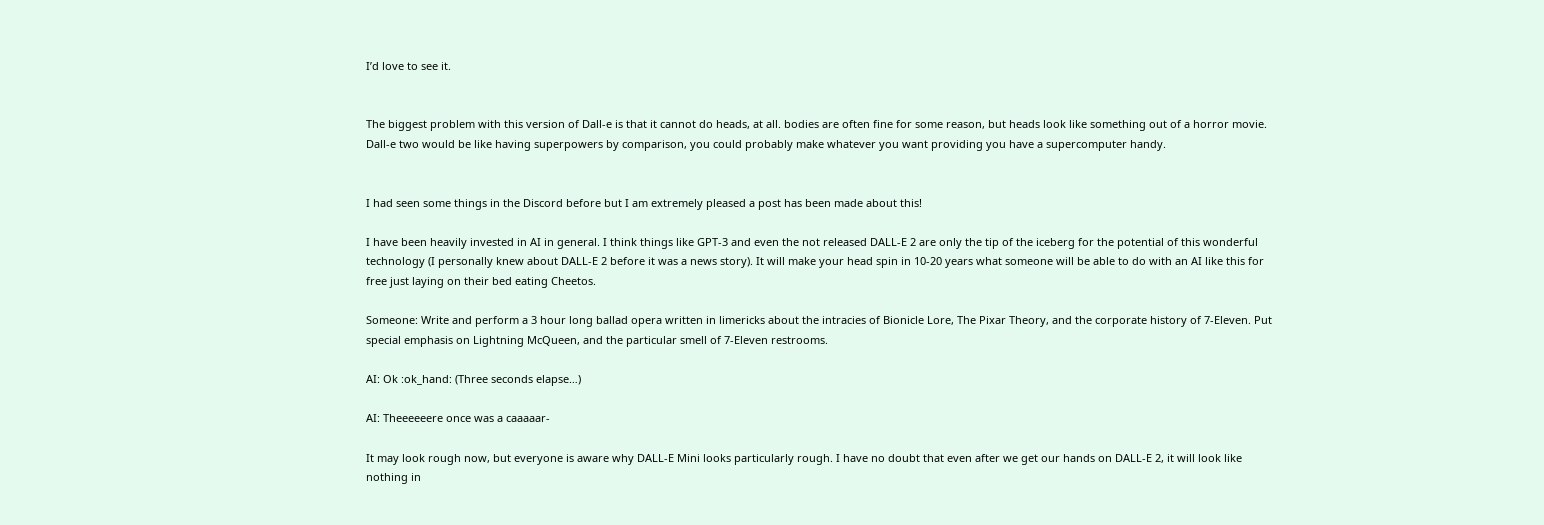I’d love to see it.


The biggest problem with this version of Dall-e is that it cannot do heads, at all. bodies are often fine for some reason, but heads look like something out of a horror movie. Dall-e two would be like having superpowers by comparison, you could probably make whatever you want providing you have a supercomputer handy.


I had seen some things in the Discord before but I am extremely pleased a post has been made about this!

I have been heavily invested in AI in general. I think things like GPT-3 and even the not released DALL-E 2 are only the tip of the iceberg for the potential of this wonderful technology (I personally knew about DALL-E 2 before it was a news story). It will make your head spin in 10-20 years what someone will be able to do with an AI like this for free just laying on their bed eating Cheetos.

Someone: Write and perform a 3 hour long ballad opera written in limericks about the intracies of Bionicle Lore, The Pixar Theory, and the corporate history of 7-Eleven. Put special emphasis on Lightning McQueen, and the particular smell of 7-Eleven restrooms.

AI: Ok :ok_hand: (Three seconds elapse…)

AI: Theeeeeere once was a caaaaar-

It may look rough now, but everyone is aware why DALL-E Mini looks particularly rough. I have no doubt that even after we get our hands on DALL-E 2, it will look like nothing in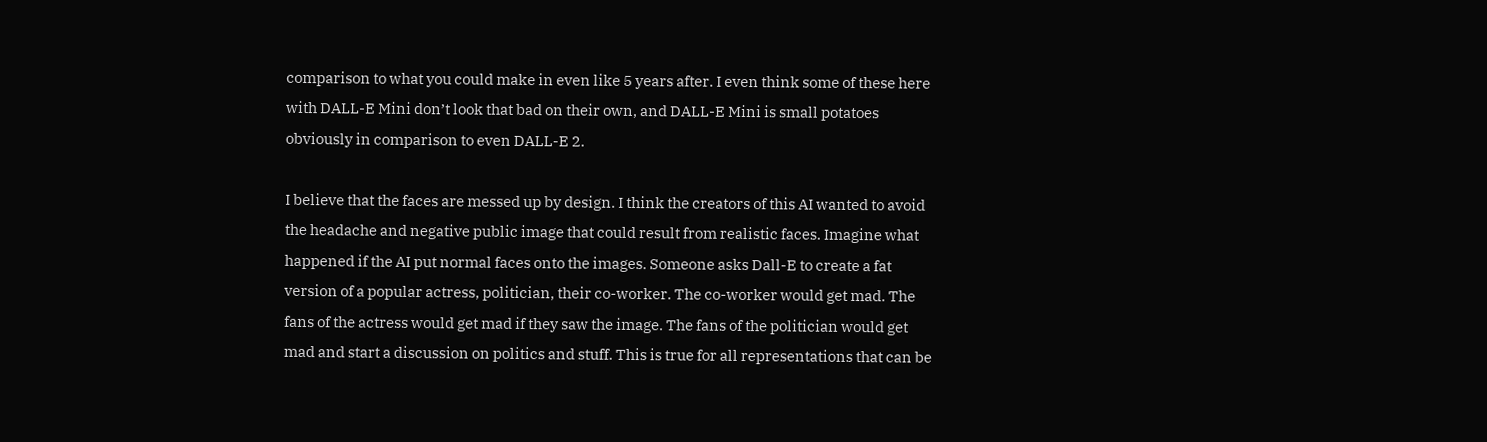comparison to what you could make in even like 5 years after. I even think some of these here with DALL-E Mini don’t look that bad on their own, and DALL-E Mini is small potatoes obviously in comparison to even DALL-E 2.

I believe that the faces are messed up by design. I think the creators of this AI wanted to avoid the headache and negative public image that could result from realistic faces. Imagine what happened if the AI put normal faces onto the images. Someone asks Dall-E to create a fat version of a popular actress, politician, their co-worker. The co-worker would get mad. The fans of the actress would get mad if they saw the image. The fans of the politician would get mad and start a discussion on politics and stuff. This is true for all representations that can be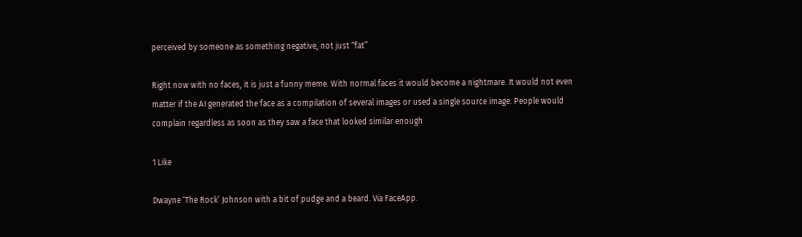perceived by someone as something negative, not just “fat”

Right now with no faces, it is just a funny meme. With normal faces it would become a nightmare. It would not even matter if the AI generated the face as a compilation of several images or used a single source image. People would complain regardless as soon as they saw a face that looked similar enough

1 Like

Dwayne ‘The Rock’ Johnson with a bit of pudge and a beard. Via FaceApp.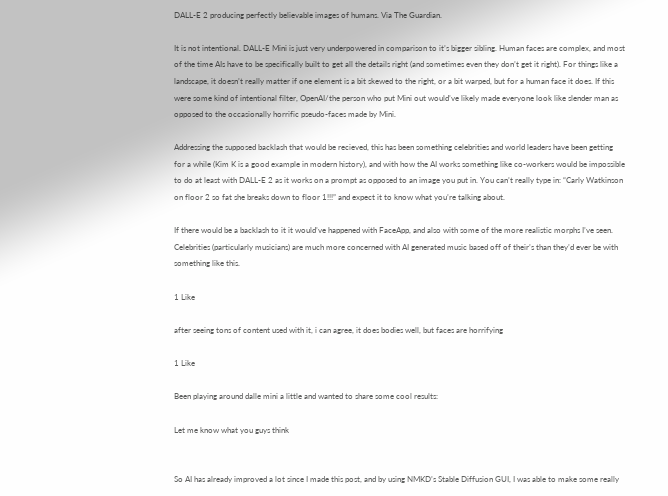DALL-E 2 producing perfectly believable images of humans. Via The Guardian.

It is not intentional. DALL-E Mini is just very underpowered in comparison to it’s bigger sibling. Human faces are complex, and most of the time AIs have to be specifically built to get all the details right (and sometimes even they don’t get it right). For things like a landscape, it doesn’t really matter if one element is a bit skewed to the right, or a bit warped, but for a human face it does. If this were some kind of intentional filter, OpenAI/the person who put Mini out would’ve likely made everyone look like slender man as opposed to the occasionally horrific pseudo-faces made by Mini.

Addressing the supposed backlash that would be recieved, this has been something celebrities and world leaders have been getting for a while (Kim K is a good example in modern history), and with how the AI works something like co-workers would be impossible to do at least with DALL-E 2 as it works on a prompt as opposed to an image you put in. You can’t really type in: “Carly Watkinson on floor 2 so fat she breaks down to floor 1!!!” and expect it to know what you’re talking about.

If there would be a backlash to it it would’ve happened with FaceApp, and also with some of the more realistic morphs I’ve seen. Celebrities (particularly musicians) are much more concerned with AI generated music based off of their’s than they’d ever be with something like this.

1 Like

after seeing tons of content used with it, i can agree, it does bodies well, but faces are horrifying

1 Like

Been playing around dalle mini a little and wanted to share some cool results:

Let me know what you guys think


So AI has already improved a lot since I made this post, and by using NMKD’s Stable Diffusion GUI, I was able to make some really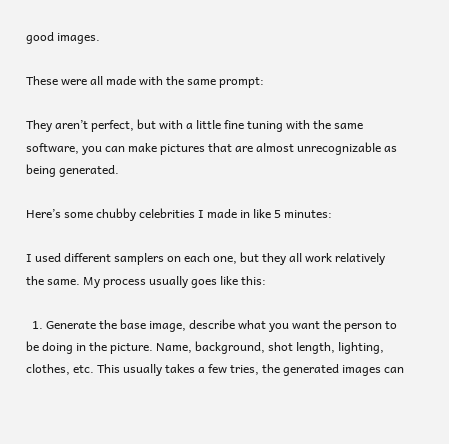good images.

These were all made with the same prompt:

They aren’t perfect, but with a little fine tuning with the same software, you can make pictures that are almost unrecognizable as being generated.

Here’s some chubby celebrities I made in like 5 minutes:

I used different samplers on each one, but they all work relatively the same. My process usually goes like this:

  1. Generate the base image, describe what you want the person to be doing in the picture. Name, background, shot length, lighting, clothes, etc. This usually takes a few tries, the generated images can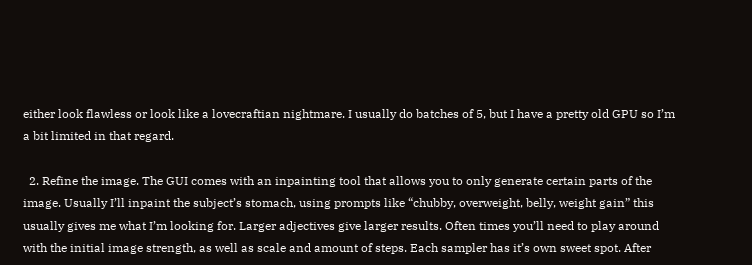either look flawless or look like a lovecraftian nightmare. I usually do batches of 5, but I have a pretty old GPU so I’m a bit limited in that regard.

  2. Refine the image. The GUI comes with an inpainting tool that allows you to only generate certain parts of the image. Usually I’ll inpaint the subject’s stomach, using prompts like “chubby, overweight, belly, weight gain” this usually gives me what I’m looking for. Larger adjectives give larger results. Often times you’ll need to play around with the initial image strength, as well as scale and amount of steps. Each sampler has it’s own sweet spot. After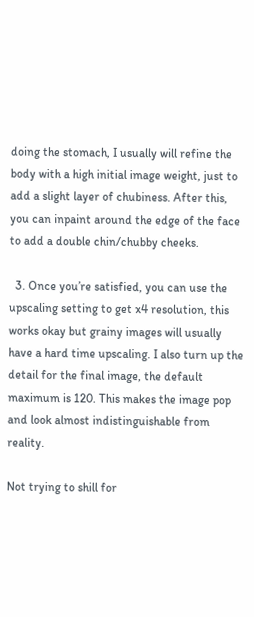doing the stomach, I usually will refine the body with a high initial image weight, just to add a slight layer of chubiness. After this, you can inpaint around the edge of the face to add a double chin/chubby cheeks.

  3. Once you’re satisfied, you can use the upscaling setting to get x4 resolution, this works okay but grainy images will usually have a hard time upscaling. I also turn up the detail for the final image, the default maximum is 120. This makes the image pop and look almost indistinguishable from reality.

Not trying to shill for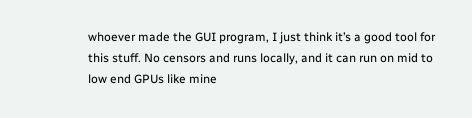whoever made the GUI program, I just think it’s a good tool for this stuff. No censors and runs locally, and it can run on mid to low end GPUs like mine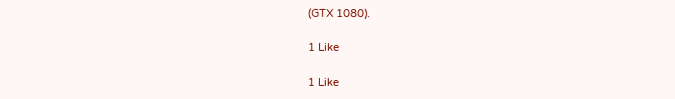(GTX 1080).

1 Like

1 Like